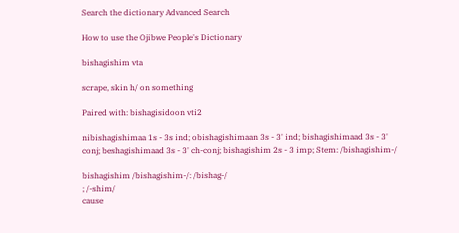Search the dictionary Advanced Search

How to use the Ojibwe People's Dictionary

bishagishim vta

scrape, skin h/ on something

Paired with: bishagisidoon vti2

nibishagishimaa 1s - 3s ind; obishagishimaan 3s - 3' ind; bishagishimaad 3s - 3' conj; beshagishimaad 3s - 3' ch-conj; bishagishim 2s - 3 imp; Stem: /bishagishim-/

bishagishim /bishagishim-/: /bishag-/
; /-shim/
cause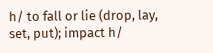h/ to fall or lie (drop, lay, set, put); impact h/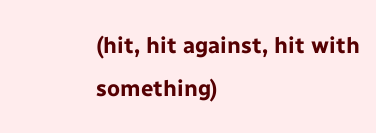(hit, hit against, hit with something)